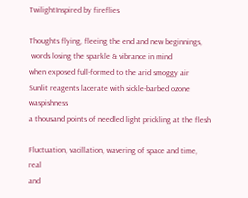TwilightInspired by fireflies

Thoughts flying, fleeing the end and new beginnings,
 words losing the sparkle & vibrance in mind
when exposed full-formed to the arid smoggy air
Sunlit reagents lacerate with sickle-barbed ozone waspishness
a thousand points of needled light prickling at the flesh

Fluctuation, vacillation, wavering of space and time, real
and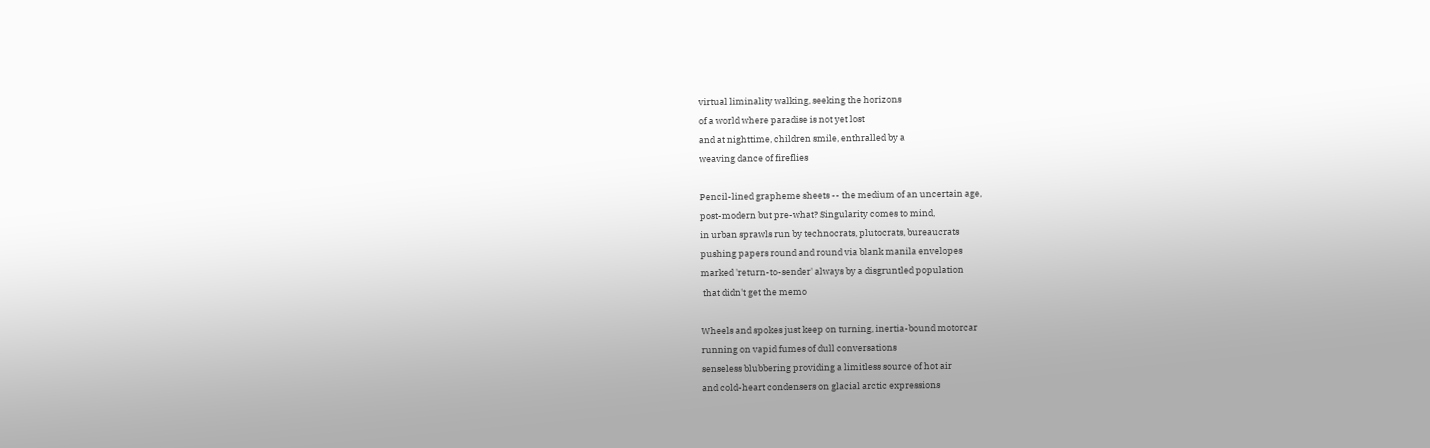virtual liminality walking, seeking the horizons
of a world where paradise is not yet lost
and at nighttime, children smile, enthralled by a
weaving dance of fireflies

Pencil-lined grapheme sheets -- the medium of an uncertain age,
post-modern but pre-what? Singularity comes to mind,
in urban sprawls run by technocrats, plutocrats, bureaucrats
pushing papers round and round via blank manila envelopes
marked 'return-to-sender' always by a disgruntled population
 that didn't get the memo

Wheels and spokes just keep on turning, inertia-bound motorcar
running on vapid fumes of dull conversations
senseless blubbering providing a limitless source of hot air
and cold-heart condensers on glacial arctic expressions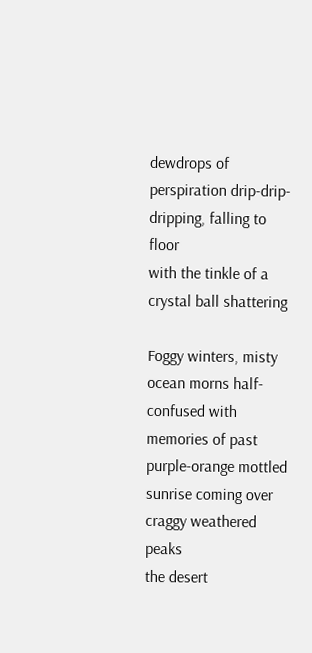dewdrops of perspiration drip-drip-dripping, falling to floor
with the tinkle of a crystal ball shattering

Foggy winters, misty ocean morns half-confused with memories of past
purple-orange mottled sunrise coming over craggy weathered peaks
the desert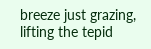breeze just grazing, lifting the tepid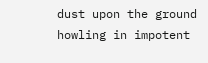dust upon the ground
howling in impotent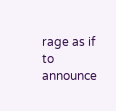rage as if to announce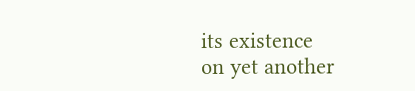its existence
on yet another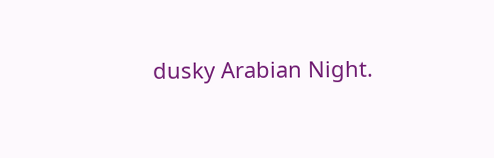dusky Arabian Night.